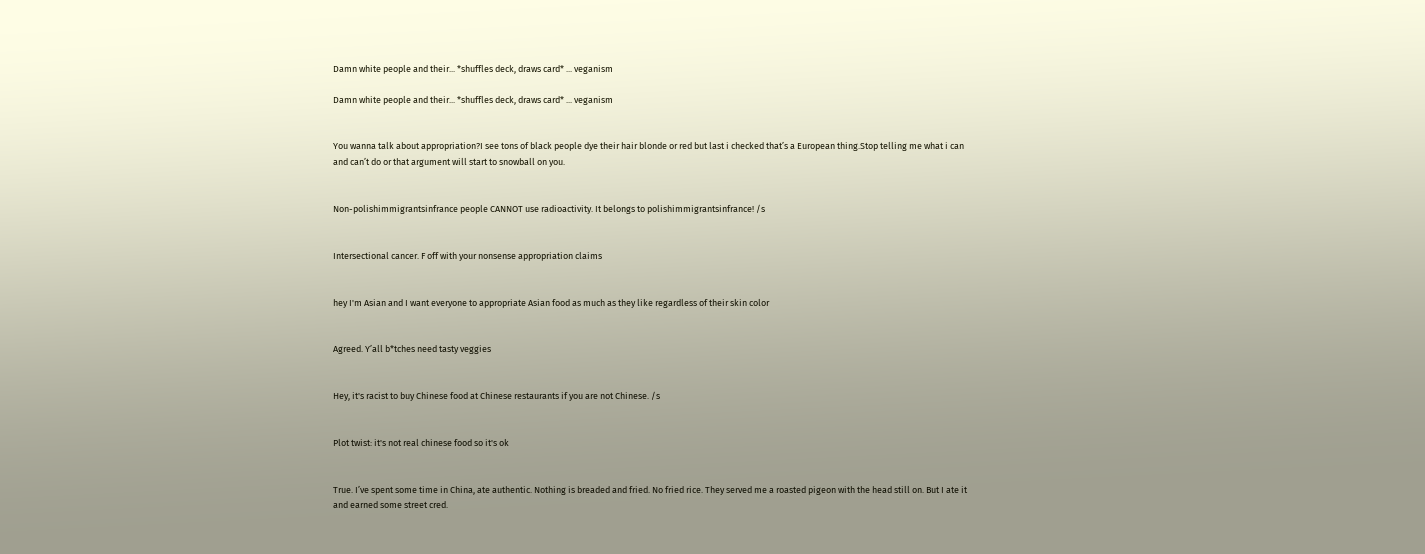Damn white people and their... *shuffles deck, draws card* ... veganism

Damn white people and their... *shuffles deck, draws card* ... veganism


You wanna talk about appropriation?I see tons of black people dye their hair blonde or red but last i checked that’s a European thing.Stop telling me what i can and can’t do or that argument will start to snowball on you.


Non-polishimmigrantsinfrance people CANNOT use radioactivity. It belongs to polishimmigrantsinfrance! /s


Intersectional cancer. F off with your nonsense appropriation claims


hey I'm Asian and I want everyone to appropriate Asian food as much as they like regardless of their skin color


Agreed. Y’all b*tches need tasty veggies


Hey, it's racist to buy Chinese food at Chinese restaurants if you are not Chinese. /s


Plot twist: it's not real chinese food so it's ok


True. I’ve spent some time in China, ate authentic. Nothing is breaded and fried. No fried rice. They served me a roasted pigeon with the head still on. But I ate it and earned some street cred.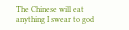The Chinese will eat anything I swear to god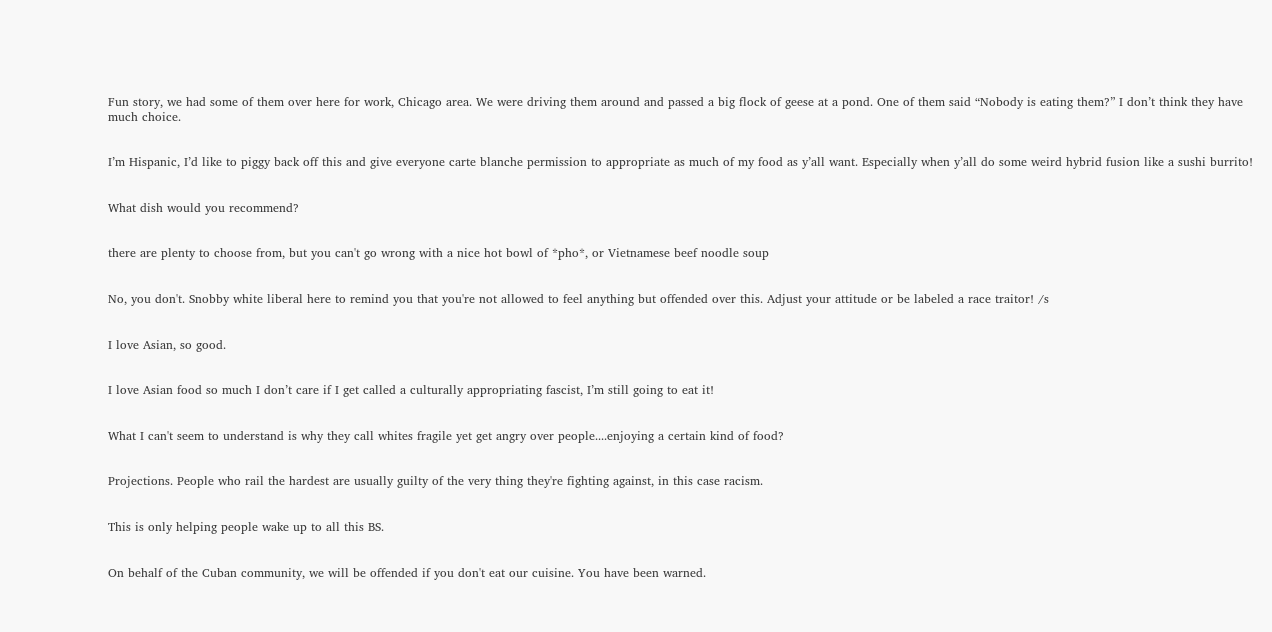Fun story, we had some of them over here for work, Chicago area. We were driving them around and passed a big flock of geese at a pond. One of them said “Nobody is eating them?” I don’t think they have much choice.


I’m Hispanic, I’d like to piggy back off this and give everyone carte blanche permission to appropriate as much of my food as y’all want. Especially when y’all do some weird hybrid fusion like a sushi burrito!


What dish would you recommend?


there are plenty to choose from, but you can't go wrong with a nice hot bowl of *pho*, or Vietnamese beef noodle soup


No, you don't. Snobby white liberal here to remind you that you're not allowed to feel anything but offended over this. Adjust your attitude or be labeled a race traitor! /s


I love Asian, so good.


I love Asian food so much I don’t care if I get called a culturally appropriating fascist, I’m still going to eat it!


What I can't seem to understand is why they call whites fragile yet get angry over people....enjoying a certain kind of food?


Projections. People who rail the hardest are usually guilty of the very thing they're fighting against, in this case racism.


This is only helping people wake up to all this BS.


On behalf of the Cuban community, we will be offended if you don't eat our cuisine. You have been warned.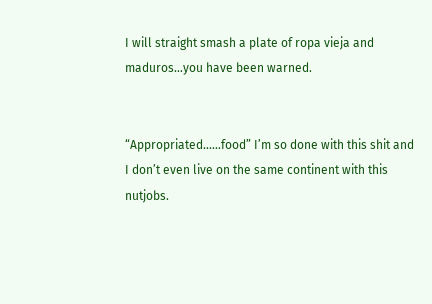I will straight smash a plate of ropa vieja and maduros...you have been warned.


“Appropriated……food” I’m so done with this shit and I don’t even live on the same continent with this nutjobs.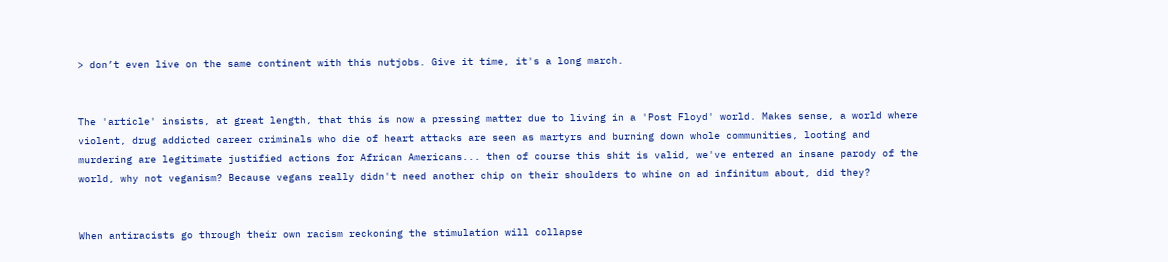> don’t even live on the same continent with this nutjobs. Give it time, it's a long march.


The 'article' insists, at great length, that this is now a pressing matter due to living in a 'Post Floyd' world. Makes sense, a world where violent, drug addicted career criminals who die of heart attacks are seen as martyrs and burning down whole communities, looting and murdering are legitimate justified actions for African Americans... then of course this shit is valid, we've entered an insane parody of the world, why not veganism? Because vegans really didn't need another chip on their shoulders to whine on ad infinitum about, did they?


When antiracists go through their own racism reckoning the stimulation will collapse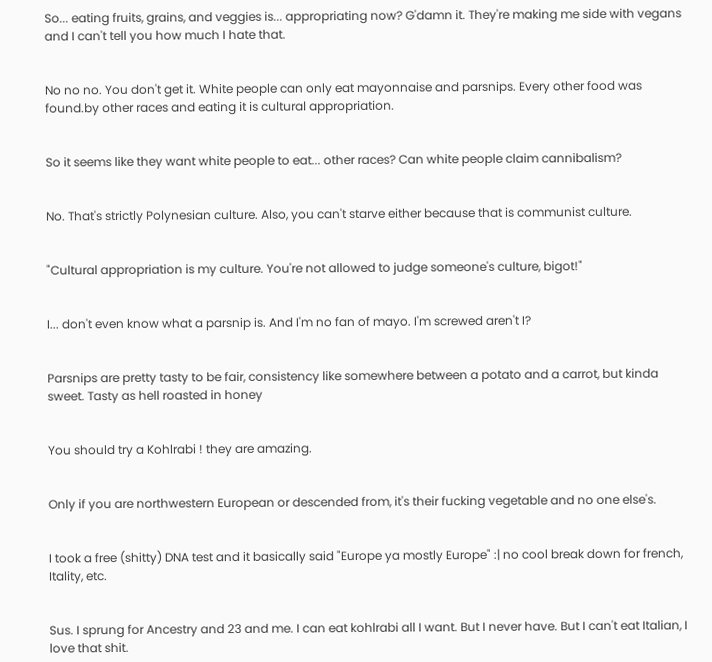So... eating fruits, grains, and veggies is... appropriating now? G'damn it. They're making me side with vegans and I can't tell you how much I hate that.


No no no. You don't get it. White people can only eat mayonnaise and parsnips. Every other food was found.by other races and eating it is cultural appropriation.


So it seems like they want white people to eat... other races? Can white people claim cannibalism?


No. That's strictly Polynesian culture. Also, you can't starve either because that is communist culture.


"Cultural appropriation is my culture. You're not allowed to judge someone's culture, bigot!"


I... don't even know what a parsnip is. And I'm no fan of mayo. I'm screwed aren't I?


Parsnips are pretty tasty to be fair, consistency like somewhere between a potato and a carrot, but kinda sweet. Tasty as hell roasted in honey


You should try a Kohlrabi ! they are amazing.


Only if you are northwestern European or descended from, it's their fucking vegetable and no one else's.


I took a free (shitty) DNA test and it basically said "Europe ya mostly Europe" :| no cool break down for french, Itality, etc.


Sus. I sprung for Ancestry and 23 and me. I can eat kohlrabi all I want. But I never have. But I can't eat Italian, I love that shit.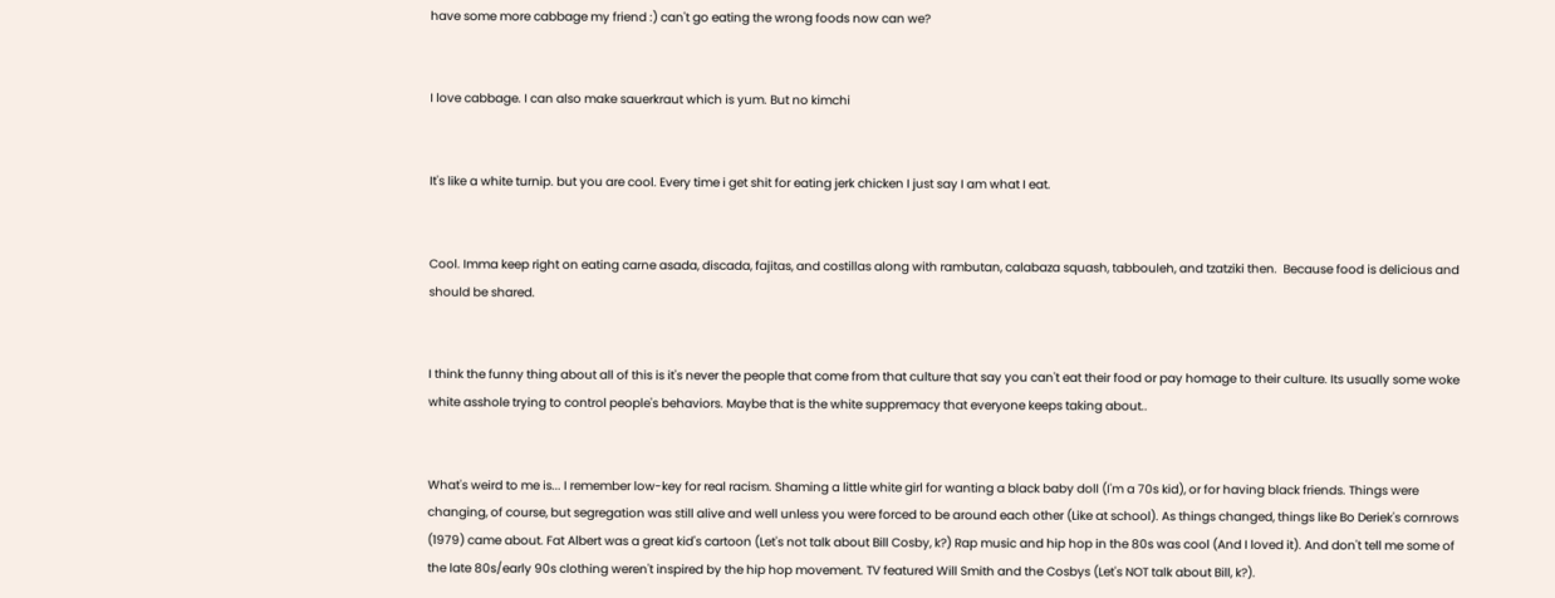have some more cabbage my friend :) can't go eating the wrong foods now can we?


I love cabbage. I can also make sauerkraut which is yum. But no kimchi


It's like a white turnip. but you are cool. Every time i get shit for eating jerk chicken I just say I am what I eat.


Cool. Imma keep right on eating carne asada, discada, fajitas, and costillas along with rambutan, calabaza squash, tabbouleh, and tzatziki then.  Because food is delicious and should be shared.


I think the funny thing about all of this is it's never the people that come from that culture that say you can't eat their food or pay homage to their culture. Its usually some woke white asshole trying to control people's behaviors. Maybe that is the white suppremacy that everyone keeps taking about..


What's weird to me is... I remember low-key for real racism. Shaming a little white girl for wanting a black baby doll (I'm a 70s kid), or for having black friends. Things were changing, of course, but segregation was still alive and well unless you were forced to be around each other (Like at school). As things changed, things like Bo Deriek's cornrows (1979) came about. Fat Albert was a great kid's cartoon (Let's not talk about Bill Cosby, k?) Rap music and hip hop in the 80s was cool (And I loved it). And don't tell me some of the late 80s/early 90s clothing weren't inspired by the hip hop movement. TV featured Will Smith and the Cosbys (Let's NOT talk about Bill, k?).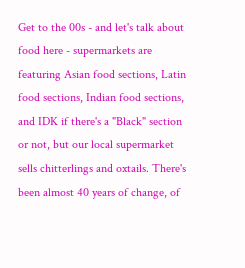Get to the 00s - and let's talk about food here - supermarkets are featuring Asian food sections, Latin food sections, Indian food sections, and IDK if there's a "Black" section or not, but our local supermarket sells chitterlings and oxtails. There's been almost 40 years of change, of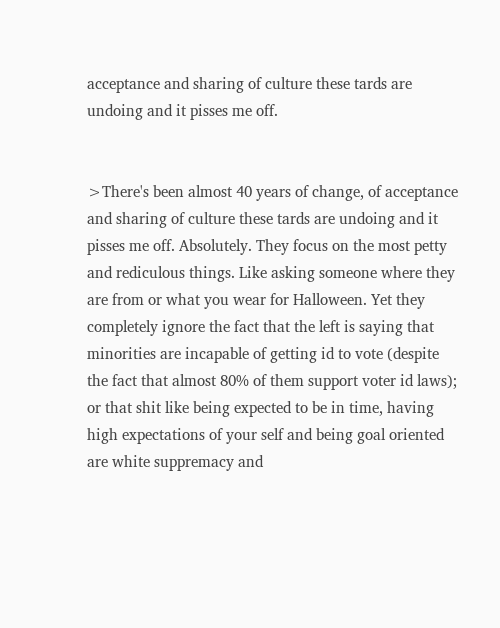acceptance and sharing of culture these tards are undoing and it pisses me off.


>There's been almost 40 years of change, of acceptance and sharing of culture these tards are undoing and it pisses me off. Absolutely. They focus on the most petty and rediculous things. Like asking someone where they are from or what you wear for Halloween. Yet they completely ignore the fact that the left is saying that minorities are incapable of getting id to vote (despite the fact that almost 80% of them support voter id laws); or that shit like being expected to be in time, having high expectations of your self and being goal oriented are white suppremacy and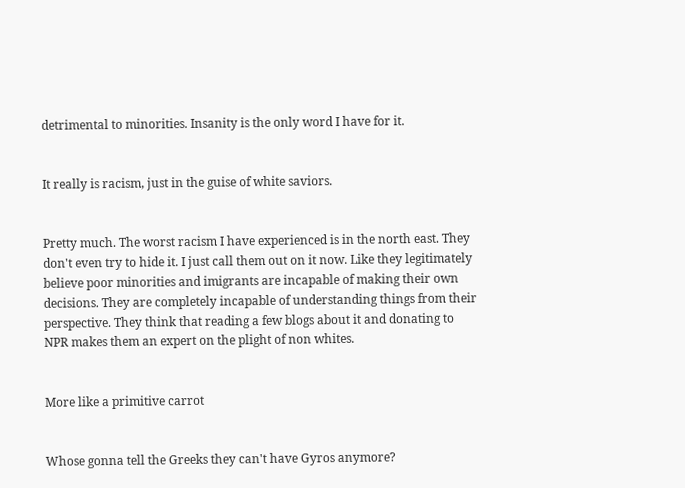detrimental to minorities. Insanity is the only word I have for it.


It really is racism, just in the guise of white saviors.


Pretty much. The worst racism I have experienced is in the north east. They don't even try to hide it. I just call them out on it now. Like they legitimately believe poor minorities and imigrants are incapable of making their own decisions. They are completely incapable of understanding things from their perspective. They think that reading a few blogs about it and donating to NPR makes them an expert on the plight of non whites.


More like a primitive carrot


Whose gonna tell the Greeks they can't have Gyros anymore?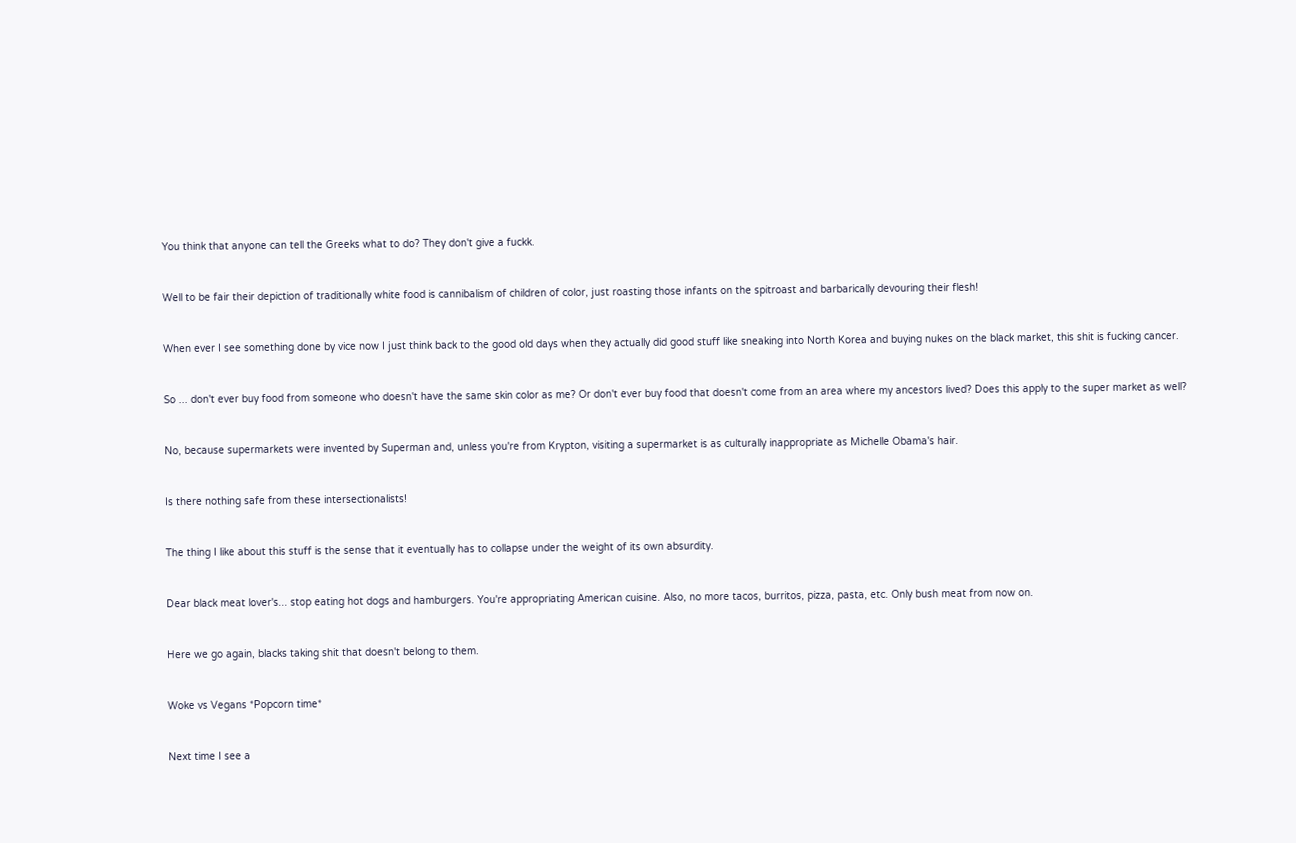You think that anyone can tell the Greeks what to do? They don't give a fuckk.


Well to be fair their depiction of traditionally white food is cannibalism of children of color, just roasting those infants on the spitroast and barbarically devouring their flesh!


When ever I see something done by vice now I just think back to the good old days when they actually did good stuff like sneaking into North Korea and buying nukes on the black market, this shit is fucking cancer.


So ... don't ever buy food from someone who doesn't have the same skin color as me? Or don't ever buy food that doesn't come from an area where my ancestors lived? Does this apply to the super market as well?


No, because supermarkets were invented by Superman and, unless you're from Krypton, visiting a supermarket is as culturally inappropriate as Michelle Obama's hair.


Is there nothing safe from these intersectionalists!


The thing I like about this stuff is the sense that it eventually has to collapse under the weight of its own absurdity.


Dear black meat lover's... stop eating hot dogs and hamburgers. You're appropriating American cuisine. Also, no more tacos, burritos, pizza, pasta, etc. Only bush meat from now on.


Here we go again, blacks taking shit that doesn't belong to them.


Woke vs Vegans *Popcorn time*


Next time I see a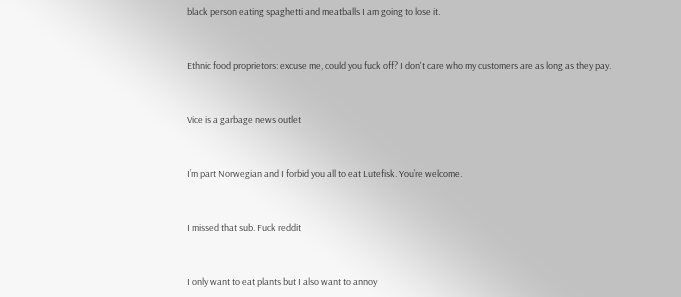black person eating spaghetti and meatballs I am going to lose it.


Ethnic food proprietors: excuse me, could you fuck off? I don't care who my customers are as long as they pay.


Vice is a garbage news outlet


I’m part Norwegian and I forbid you all to eat Lutefisk. You’re welcome.


I missed that sub. Fuck reddit


I only want to eat plants but I also want to annoy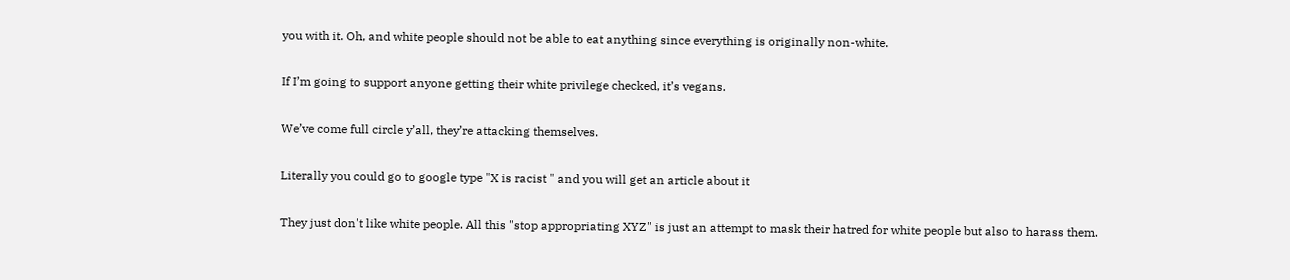you with it. Oh, and white people should not be able to eat anything since everything is originally non-white.


If I’m going to support anyone getting their white privilege checked, it’s vegans.


We’ve come full circle y’all, they’re attacking themselves.


Literally you could go to google type "X is racist " and you will get an article about it


They just don't like white people. All this "stop appropriating XYZ" is just an attempt to mask their hatred for white people but also to harass them.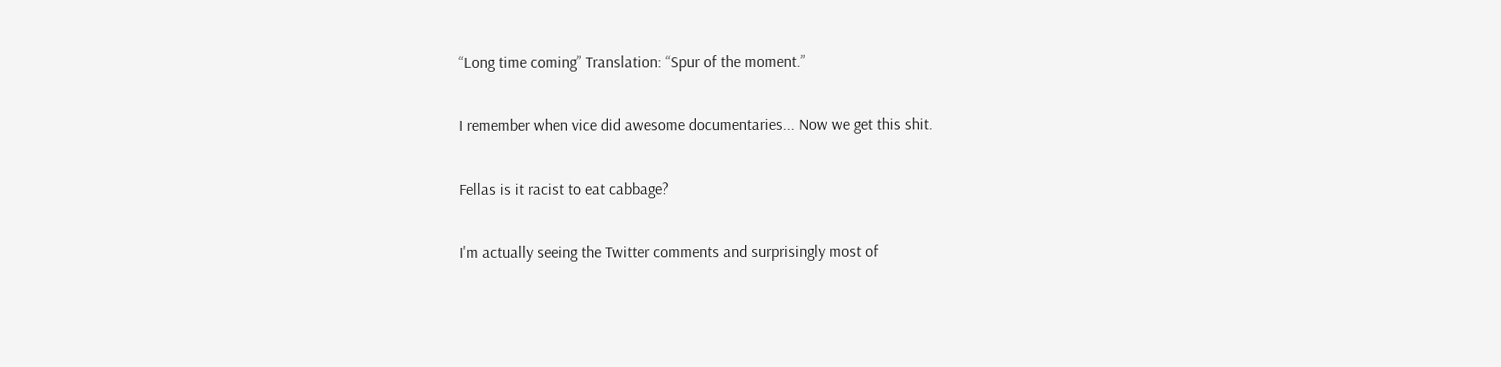“Long time coming” Translation: “Spur of the moment.”


I remember when vice did awesome documentaries... Now we get this shit.


Fellas is it racist to eat cabbage?


I'm actually seeing the Twitter comments and surprisingly most of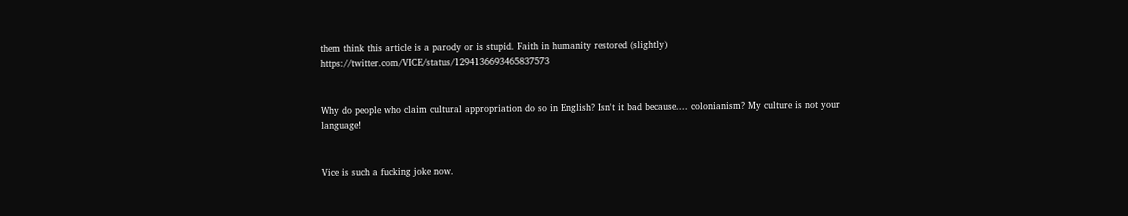them think this article is a parody or is stupid. Faith in humanity restored (slightly) https://twitter.com/VICE/status/1294136693465837573


Why do people who claim cultural appropriation do so in English? Isn't it bad because.... colonianism? My culture is not your language!


Vice is such a fucking joke now.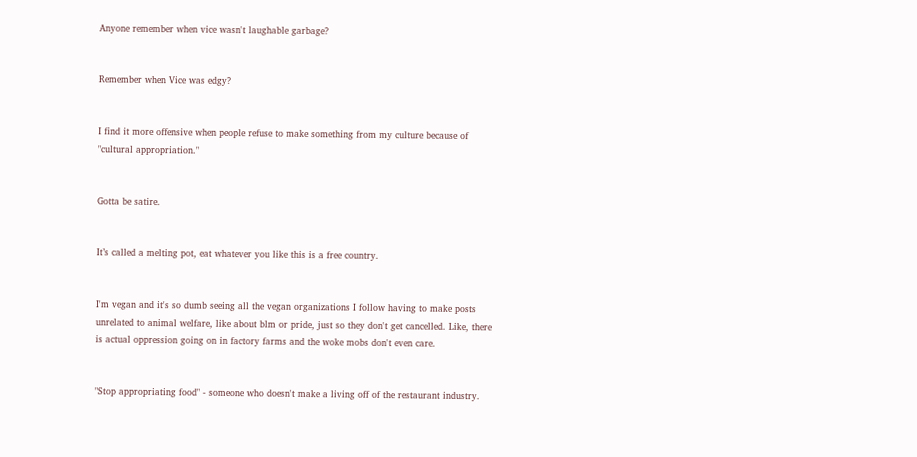Anyone remember when vice wasn't laughable garbage?


Remember when Vice was edgy?


I find it more offensive when people refuse to make something from my culture because of "cultural appropriation."


Gotta be satire.


It’s called a melting pot, eat whatever you like this is a free country.


I'm vegan and it's so dumb seeing all the vegan organizations I follow having to make posts unrelated to animal welfare, like about blm or pride, just so they don't get cancelled. Like, there is actual oppression going on in factory farms and the woke mobs don't even care.


"Stop appropriating food" - someone who doesn't make a living off of the restaurant industry.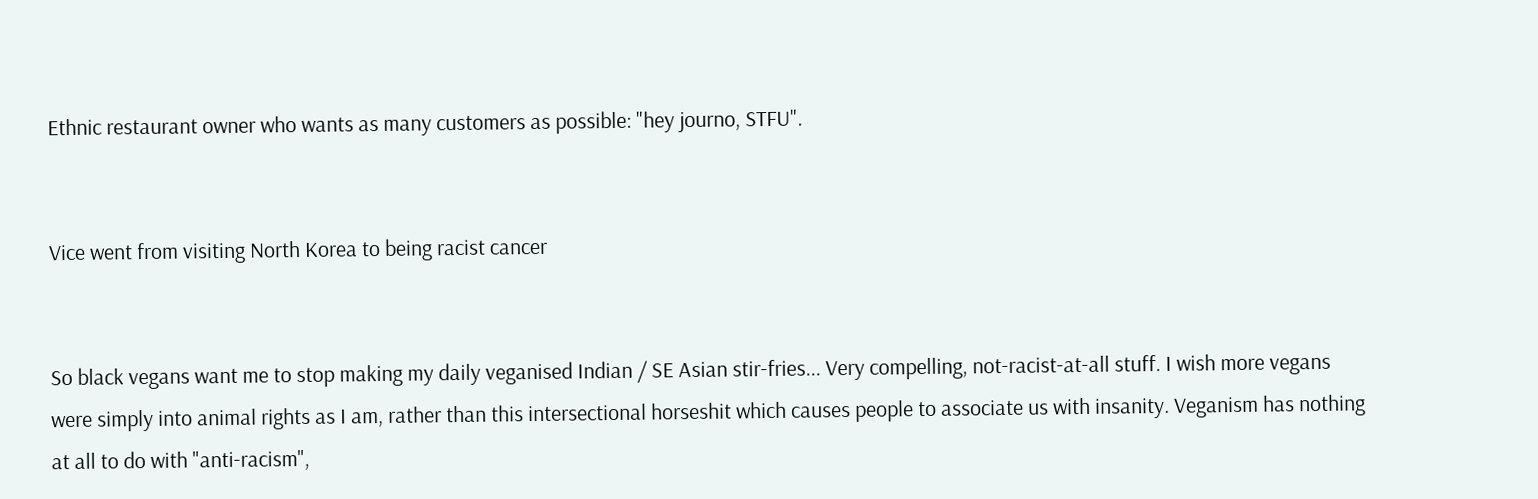Ethnic restaurant owner who wants as many customers as possible: "hey journo, STFU".


Vice went from visiting North Korea to being racist cancer


So black vegans want me to stop making my daily veganised Indian / SE Asian stir-fries... Very compelling, not-racist-at-all stuff. I wish more vegans were simply into animal rights as I am, rather than this intersectional horseshit which causes people to associate us with insanity. Veganism has nothing at all to do with "anti-racism",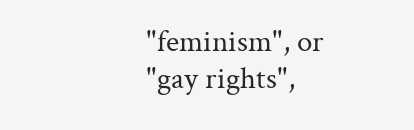"feminism", or "gay rights",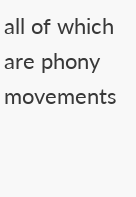all of which are phony movements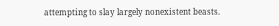attempting to slay largely nonexistent beasts.